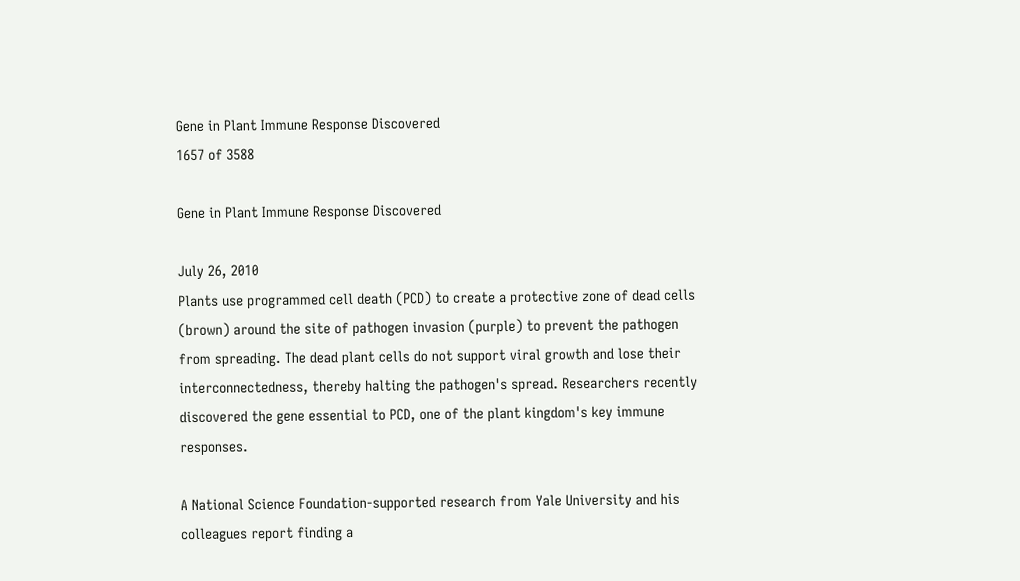Gene in Plant Immune Response Discovered
1657 of 3588

Gene in Plant Immune Response Discovered

July 26, 2010
Plants use programmed cell death (PCD) to create a protective zone of dead cells (brown) around the site of pathogen invasion (purple) to prevent the pathogen from spreading. The dead plant cells do not support viral growth and lose their interconnectedness, thereby halting the pathogen's spread. Researchers recently discovered the gene essential to PCD, one of the plant kingdom's key immune responses.

A National Science Foundation-supported research from Yale University and his colleagues report finding a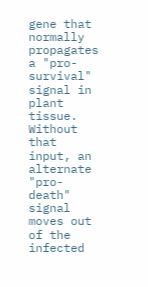gene that normally propagates a "pro-survival" signal in plant tissue. Without that input, an alternate "pro-death" signal moves out of the infected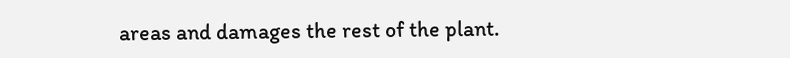areas and damages the rest of the plant.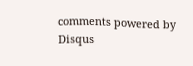comments powered by Disqus